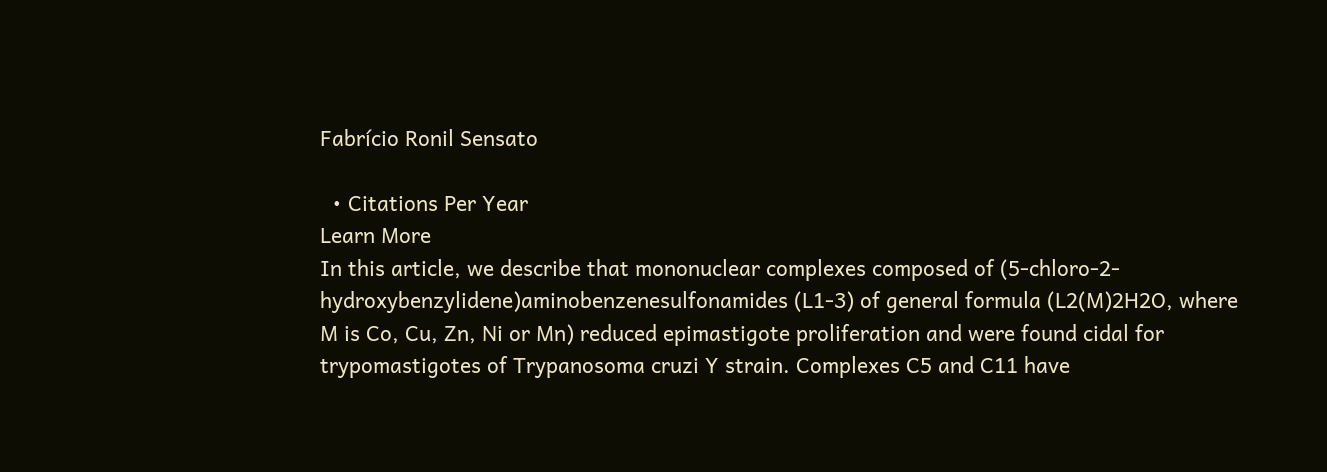Fabrício Ronil Sensato

  • Citations Per Year
Learn More
In this article, we describe that mononuclear complexes composed of (5-chloro-2-hydroxybenzylidene)aminobenzenesulfonamides (L1-3) of general formula (L2(M)2H2O, where M is Co, Cu, Zn, Ni or Mn) reduced epimastigote proliferation and were found cidal for trypomastigotes of Trypanosoma cruzi Y strain. Complexes C5 and C11 have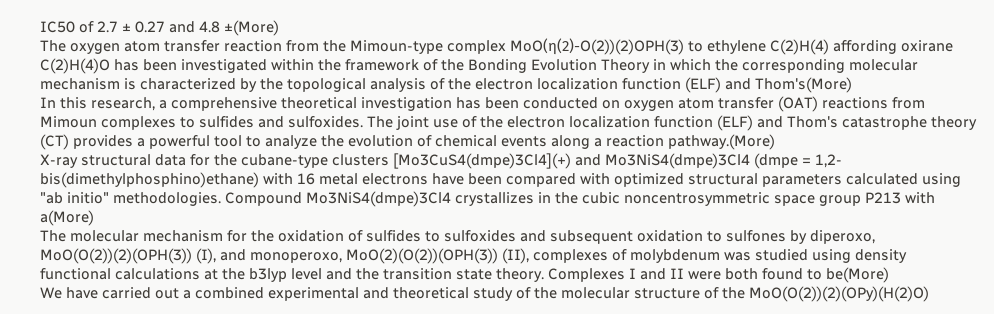IC50 of 2.7 ± 0.27 and 4.8 ±(More)
The oxygen atom transfer reaction from the Mimoun-type complex MoO(η(2)-O(2))(2)OPH(3) to ethylene C(2)H(4) affording oxirane C(2)H(4)O has been investigated within the framework of the Bonding Evolution Theory in which the corresponding molecular mechanism is characterized by the topological analysis of the electron localization function (ELF) and Thom's(More)
In this research, a comprehensive theoretical investigation has been conducted on oxygen atom transfer (OAT) reactions from Mimoun complexes to sulfides and sulfoxides. The joint use of the electron localization function (ELF) and Thom's catastrophe theory (CT) provides a powerful tool to analyze the evolution of chemical events along a reaction pathway.(More)
X-ray structural data for the cubane-type clusters [Mo3CuS4(dmpe)3Cl4](+) and Mo3NiS4(dmpe)3Cl4 (dmpe = 1,2-bis(dimethylphosphino)ethane) with 16 metal electrons have been compared with optimized structural parameters calculated using "ab initio" methodologies. Compound Mo3NiS4(dmpe)3Cl4 crystallizes in the cubic noncentrosymmetric space group P213 with a(More)
The molecular mechanism for the oxidation of sulfides to sulfoxides and subsequent oxidation to sulfones by diperoxo, MoO(O(2))(2)(OPH(3)) (I), and monoperoxo, MoO(2)(O(2))(OPH(3)) (II), complexes of molybdenum was studied using density functional calculations at the b3lyp level and the transition state theory. Complexes I and II were both found to be(More)
We have carried out a combined experimental and theoretical study of the molecular structure of the MoO(O(2))(2)(OPy)(H(2)O)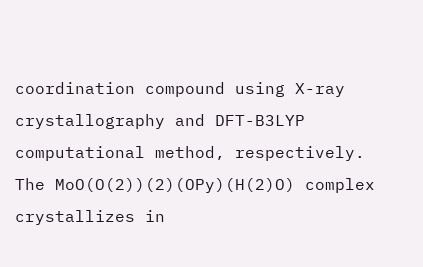coordination compound using X-ray crystallography and DFT-B3LYP computational method, respectively. The MoO(O(2))(2)(OPy)(H(2)O) complex crystallizes in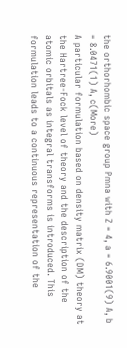the orthorhombic space group Pmna with Z = 4, a = 6.9001(9) A, b = 8.0471(1) A, c(More)
A particular formulation based on density matrix (DM) theory at the Hartree-Fock level of theory and the description of the atomic orbitals as integral transforms is introduced. This formulation leads to a continuous representation of the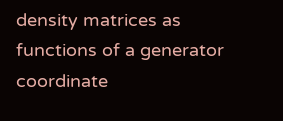density matrices as functions of a generator coordinate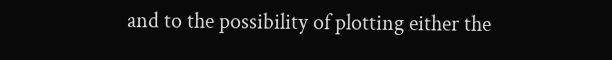and to the possibility of plotting either the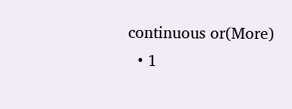continuous or(More)
  • 1